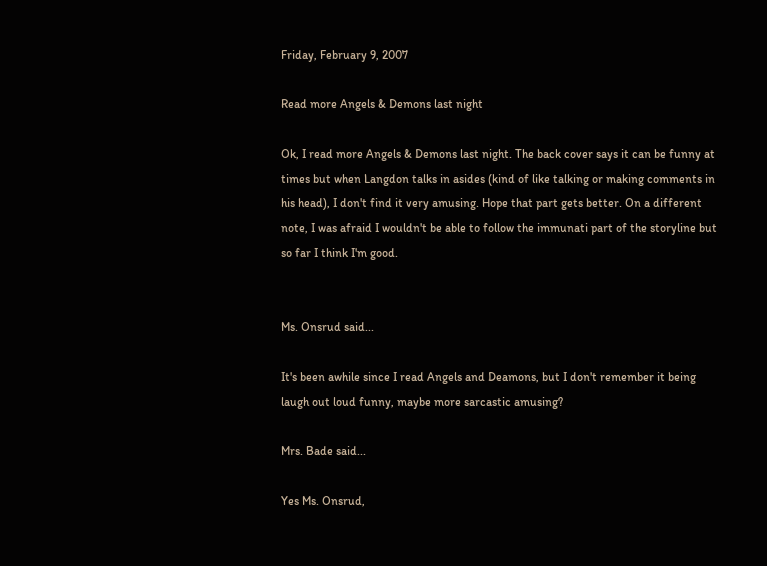Friday, February 9, 2007

Read more Angels & Demons last night

Ok, I read more Angels & Demons last night. The back cover says it can be funny at times but when Langdon talks in asides (kind of like talking or making comments in his head), I don't find it very amusing. Hope that part gets better. On a different note, I was afraid I wouldn't be able to follow the immunati part of the storyline but so far I think I'm good.


Ms. Onsrud said...

It's been awhile since I read Angels and Deamons, but I don't remember it being laugh out loud funny, maybe more sarcastic amusing?

Mrs. Bade said...

Yes Ms. Onsrud,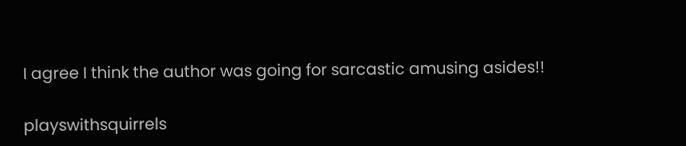I agree I think the author was going for sarcastic amusing asides!!

playswithsquirrels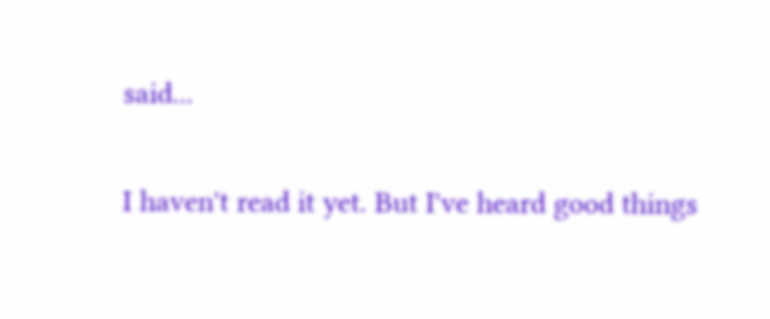said...

I haven't read it yet. But I've heard good things